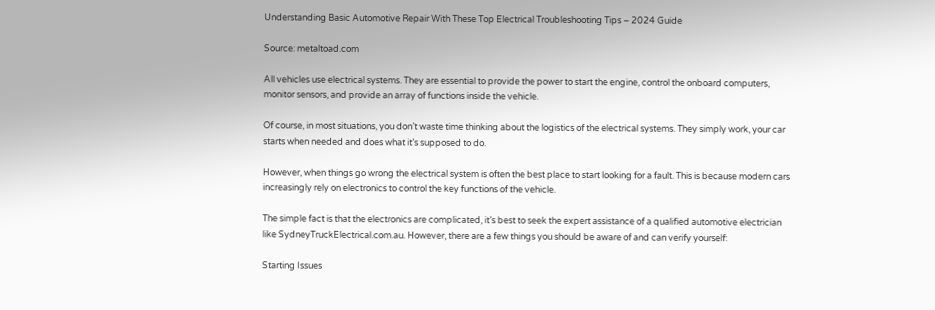Understanding Basic Automotive Repair With These Top Electrical Troubleshooting Tips – 2024 Guide

Source: metaltoad.com

All vehicles use electrical systems. They are essential to provide the power to start the engine, control the onboard computers, monitor sensors, and provide an array of functions inside the vehicle.

Of course, in most situations, you don’t waste time thinking about the logistics of the electrical systems. They simply work, your car starts when needed and does what it’s supposed to do.

However, when things go wrong the electrical system is often the best place to start looking for a fault. This is because modern cars increasingly rely on electronics to control the key functions of the vehicle.

The simple fact is that the electronics are complicated, it’s best to seek the expert assistance of a qualified automotive electrician like SydneyTruckElectrical.com.au. However, there are a few things you should be aware of and can verify yourself:

Starting Issues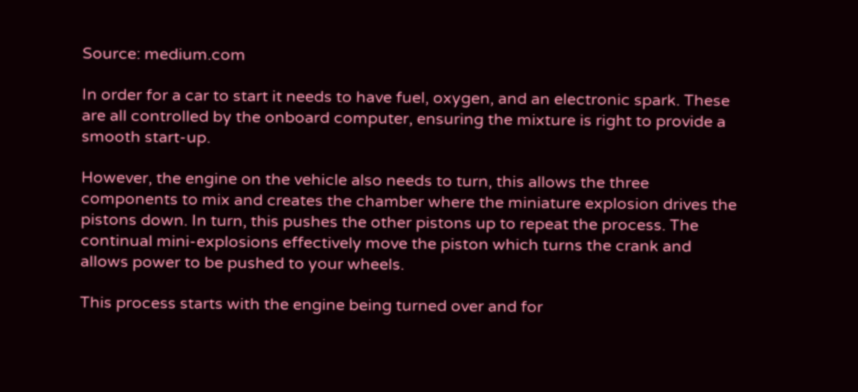Source: medium.com

In order for a car to start it needs to have fuel, oxygen, and an electronic spark. These are all controlled by the onboard computer, ensuring the mixture is right to provide a smooth start-up.

However, the engine on the vehicle also needs to turn, this allows the three components to mix and creates the chamber where the miniature explosion drives the pistons down. In turn, this pushes the other pistons up to repeat the process. The continual mini-explosions effectively move the piston which turns the crank and allows power to be pushed to your wheels.

This process starts with the engine being turned over and for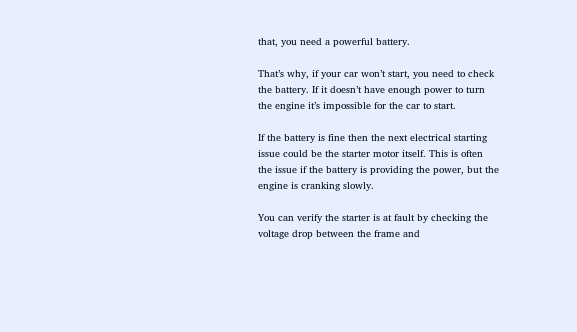that, you need a powerful battery.

That’s why, if your car won’t start, you need to check the battery. If it doesn’t have enough power to turn the engine it’s impossible for the car to start.

If the battery is fine then the next electrical starting issue could be the starter motor itself. This is often the issue if the battery is providing the power, but the engine is cranking slowly.

You can verify the starter is at fault by checking the voltage drop between the frame and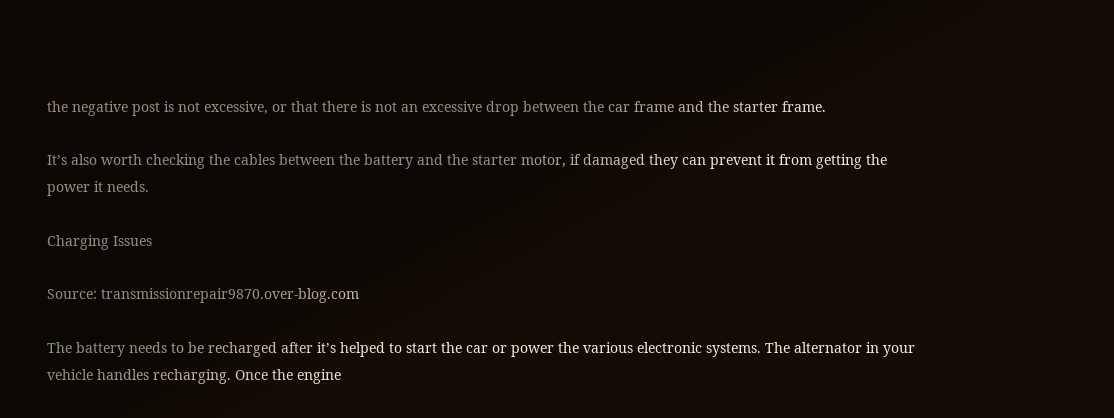the negative post is not excessive, or that there is not an excessive drop between the car frame and the starter frame.

It’s also worth checking the cables between the battery and the starter motor, if damaged they can prevent it from getting the power it needs.

Charging Issues

Source: transmissionrepair9870.over-blog.com

The battery needs to be recharged after it’s helped to start the car or power the various electronic systems. The alternator in your vehicle handles recharging. Once the engine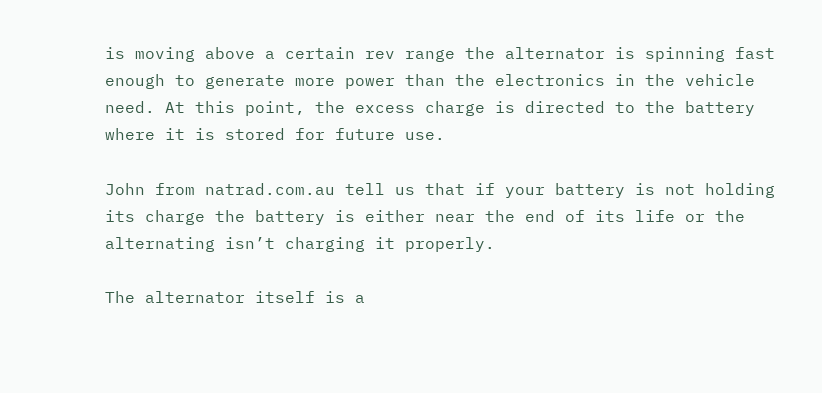is moving above a certain rev range the alternator is spinning fast enough to generate more power than the electronics in the vehicle need. At this point, the excess charge is directed to the battery where it is stored for future use.

John from natrad.com.au tell us that if your battery is not holding its charge the battery is either near the end of its life or the alternating isn’t charging it properly.

The alternator itself is a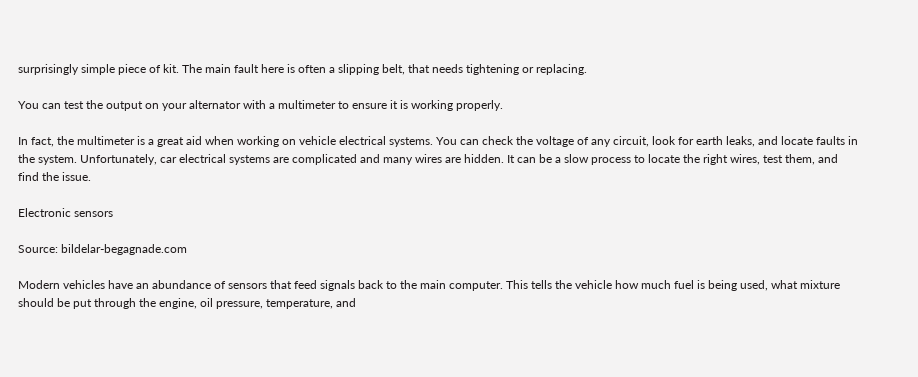surprisingly simple piece of kit. The main fault here is often a slipping belt, that needs tightening or replacing.

You can test the output on your alternator with a multimeter to ensure it is working properly.

In fact, the multimeter is a great aid when working on vehicle electrical systems. You can check the voltage of any circuit, look for earth leaks, and locate faults in the system. Unfortunately, car electrical systems are complicated and many wires are hidden. It can be a slow process to locate the right wires, test them, and find the issue.

Electronic sensors

Source: bildelar-begagnade.com

Modern vehicles have an abundance of sensors that feed signals back to the main computer. This tells the vehicle how much fuel is being used, what mixture should be put through the engine, oil pressure, temperature, and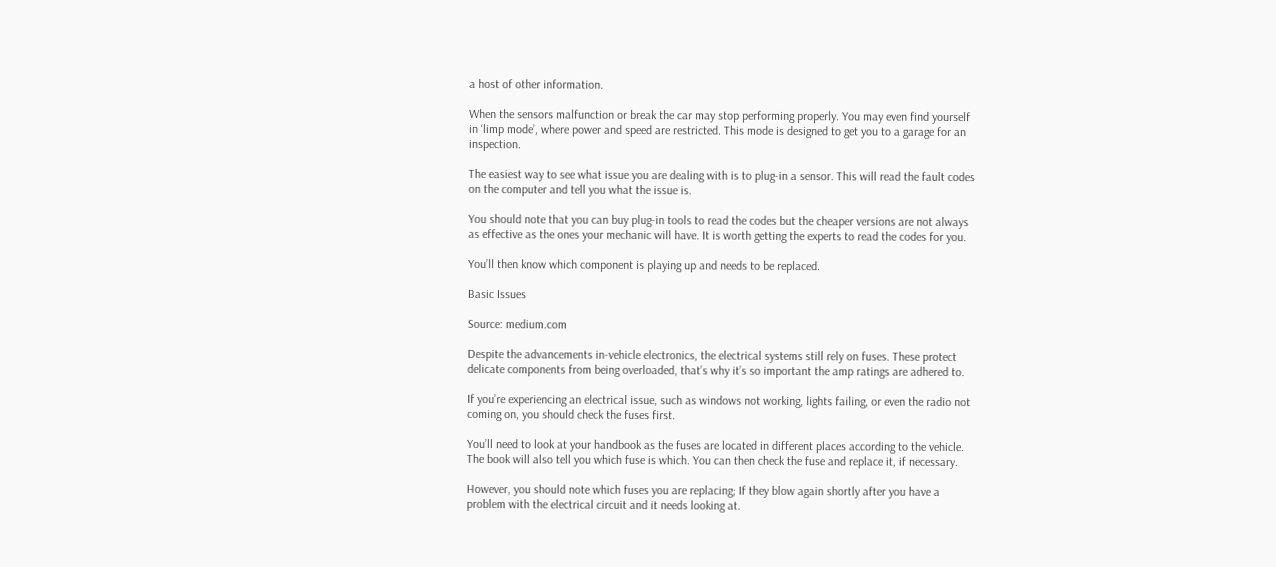a host of other information.

When the sensors malfunction or break the car may stop performing properly. You may even find yourself in ‘limp mode’, where power and speed are restricted. This mode is designed to get you to a garage for an inspection.

The easiest way to see what issue you are dealing with is to plug-in a sensor. This will read the fault codes on the computer and tell you what the issue is.

You should note that you can buy plug-in tools to read the codes but the cheaper versions are not always as effective as the ones your mechanic will have. It is worth getting the experts to read the codes for you.

You’ll then know which component is playing up and needs to be replaced.

Basic Issues

Source: medium.com

Despite the advancements in-vehicle electronics, the electrical systems still rely on fuses. These protect delicate components from being overloaded, that’s why it’s so important the amp ratings are adhered to.

If you’re experiencing an electrical issue, such as windows not working, lights failing, or even the radio not coming on, you should check the fuses first.

You’ll need to look at your handbook as the fuses are located in different places according to the vehicle. The book will also tell you which fuse is which. You can then check the fuse and replace it, if necessary.

However, you should note which fuses you are replacing; If they blow again shortly after you have a problem with the electrical circuit and it needs looking at.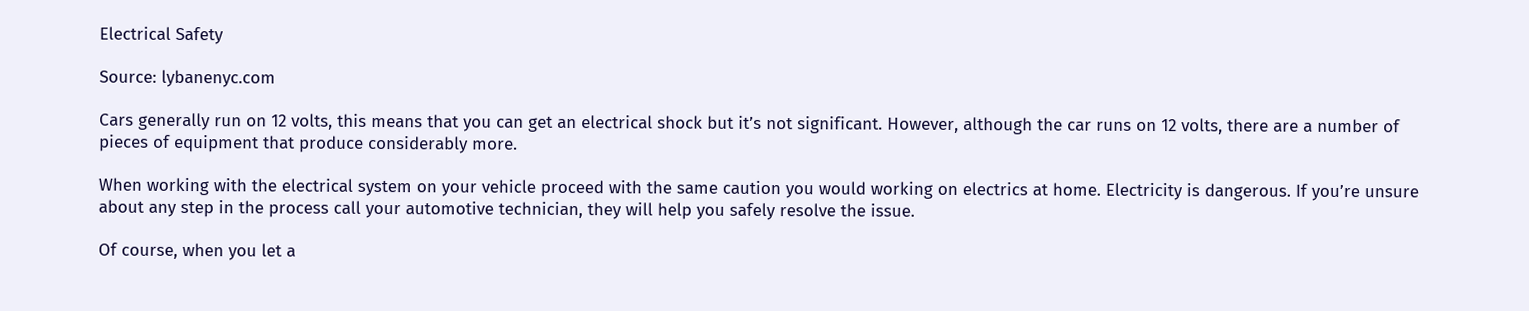Electrical Safety

Source: lybanenyc.com

Cars generally run on 12 volts, this means that you can get an electrical shock but it’s not significant. However, although the car runs on 12 volts, there are a number of pieces of equipment that produce considerably more.

When working with the electrical system on your vehicle proceed with the same caution you would working on electrics at home. Electricity is dangerous. If you’re unsure about any step in the process call your automotive technician, they will help you safely resolve the issue.

Of course, when you let a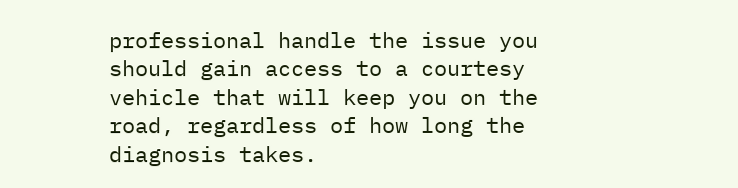professional handle the issue you should gain access to a courtesy vehicle that will keep you on the road, regardless of how long the diagnosis takes.